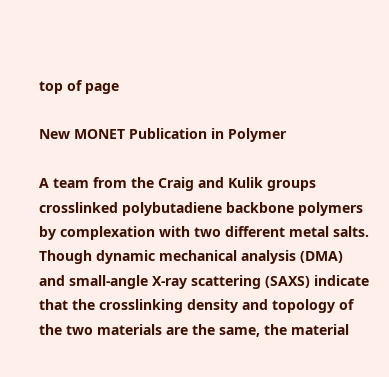top of page

New MONET Publication in Polymer

A team from the Craig and Kulik groups crosslinked polybutadiene backbone polymers by complexation with two different metal salts. Though dynamic mechanical analysis (DMA) and small-angle X-ray scattering (SAXS) indicate that the crosslinking density and topology of the two materials are the same, the material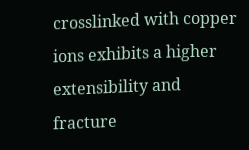crosslinked with copper ions exhibits a higher extensibility and fracture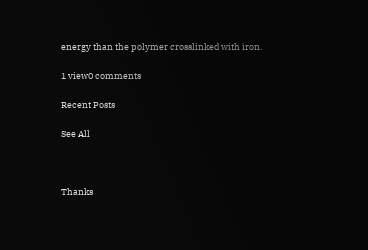energy than the polymer crosslinked with iron.

1 view0 comments

Recent Posts

See All



Thanks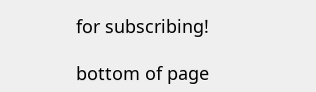for subscribing!

bottom of page